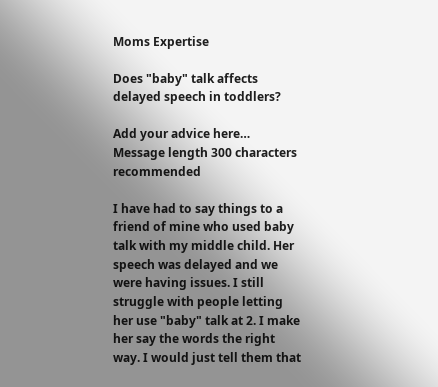Moms Expertise

Does "baby" talk affects delayed speech in toddlers?

Add your advice here…
Message length 300 characters recommended

I have had to say things to a friend of mine who used baby talk with my middle child. Her speech was delayed and we were having issues. I still struggle with people letting her use "baby" talk at 2. I make her say the words the right way. I would just tell them that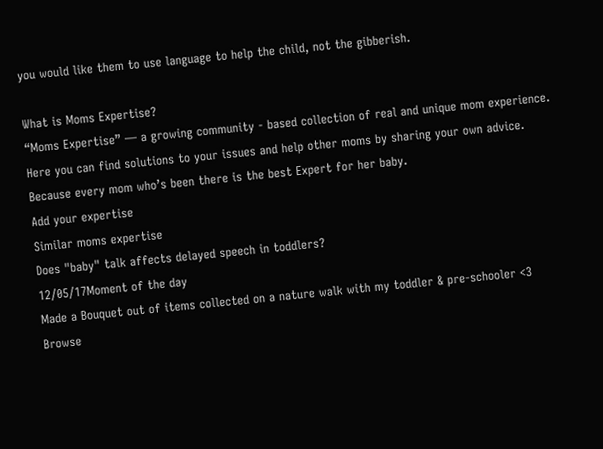you would like them to use language to help the child, not the gibberish.

What is Moms Expertise?
“Moms Expertise” — a growing community - based collection of real and unique mom experience. Here you can find solutions to your issues and help other moms by sharing your own advice. Because every mom who’s been there is the best Expert for her baby.
Add your expertise
Similar moms expertise
Does "baby" talk affects delayed speech in toddlers?
12/05/17Moment of the day
Made a Bouquet out of items collected on a nature walk with my toddler & pre-schooler <3
Browse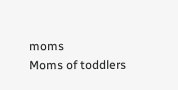moms
Moms of toddlers